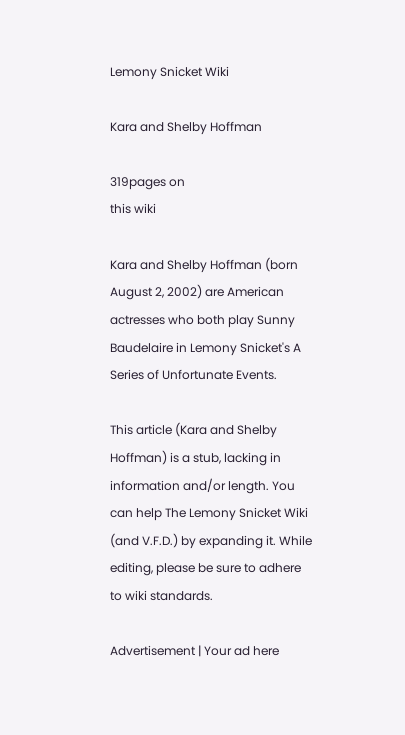Lemony Snicket Wiki

Kara and Shelby Hoffman

319pages on
this wiki

Kara and Shelby Hoffman (born August 2, 2002) are American actresses who both play Sunny Baudelaire in Lemony Snicket's A Series of Unfortunate Events.

This article (Kara and Shelby Hoffman) is a stub, lacking in information and/or length. You can help The Lemony Snicket Wiki (and V.F.D.) by expanding it. While editing, please be sure to adhere to wiki standards.

Advertisement | Your ad here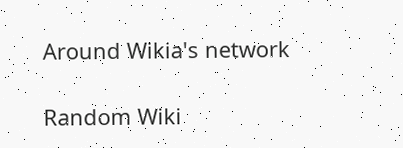Around Wikia's network

Random Wiki